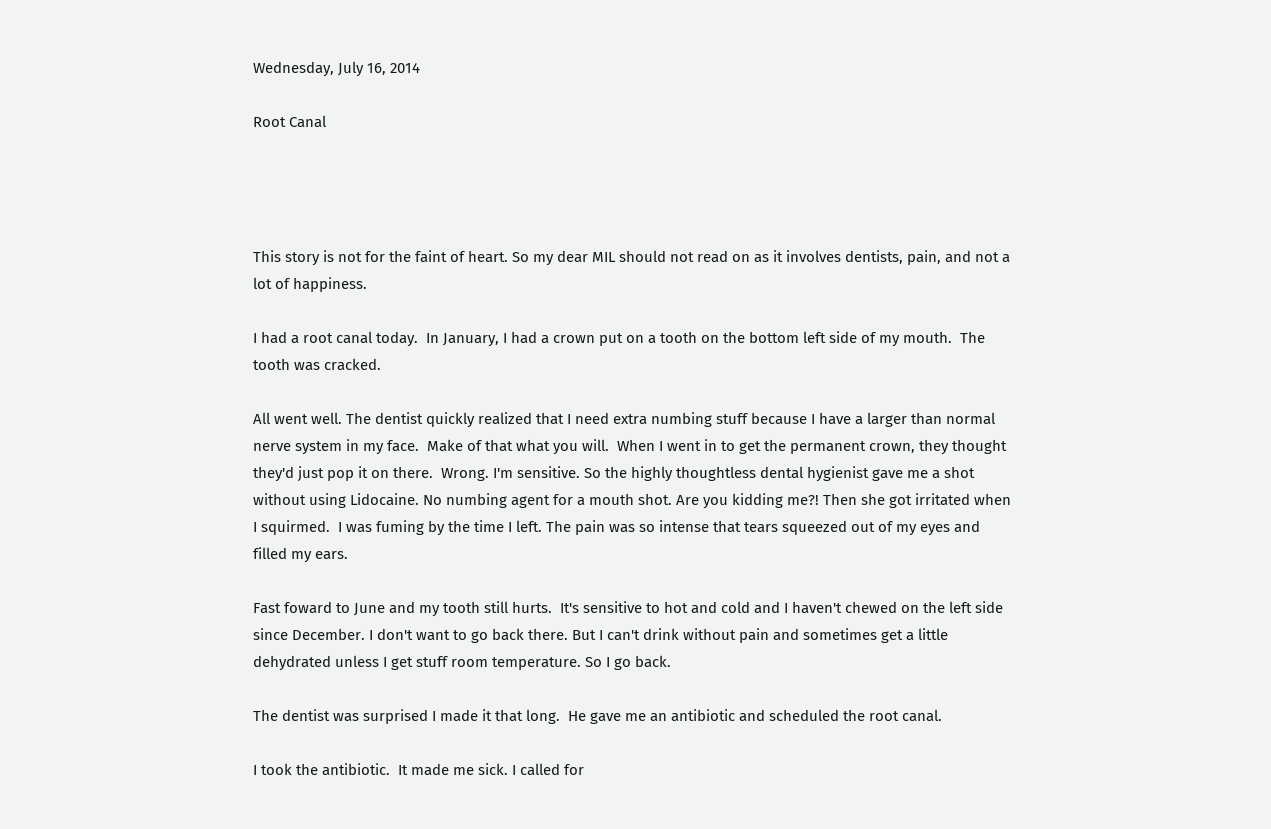Wednesday, July 16, 2014

Root Canal




This story is not for the faint of heart. So my dear MIL should not read on as it involves dentists, pain, and not a lot of happiness.

I had a root canal today.  In January, I had a crown put on a tooth on the bottom left side of my mouth.  The tooth was cracked.

All went well. The dentist quickly realized that I need extra numbing stuff because I have a larger than normal nerve system in my face.  Make of that what you will.  When I went in to get the permanent crown, they thought they'd just pop it on there.  Wrong. I'm sensitive. So the highly thoughtless dental hygienist gave me a shot without using Lidocaine. No numbing agent for a mouth shot. Are you kidding me?! Then she got irritated when I squirmed.  I was fuming by the time I left. The pain was so intense that tears squeezed out of my eyes and filled my ears.

Fast foward to June and my tooth still hurts.  It's sensitive to hot and cold and I haven't chewed on the left side since December. I don't want to go back there. But I can't drink without pain and sometimes get a little dehydrated unless I get stuff room temperature. So I go back.

The dentist was surprised I made it that long.  He gave me an antibiotic and scheduled the root canal.

I took the antibiotic.  It made me sick. I called for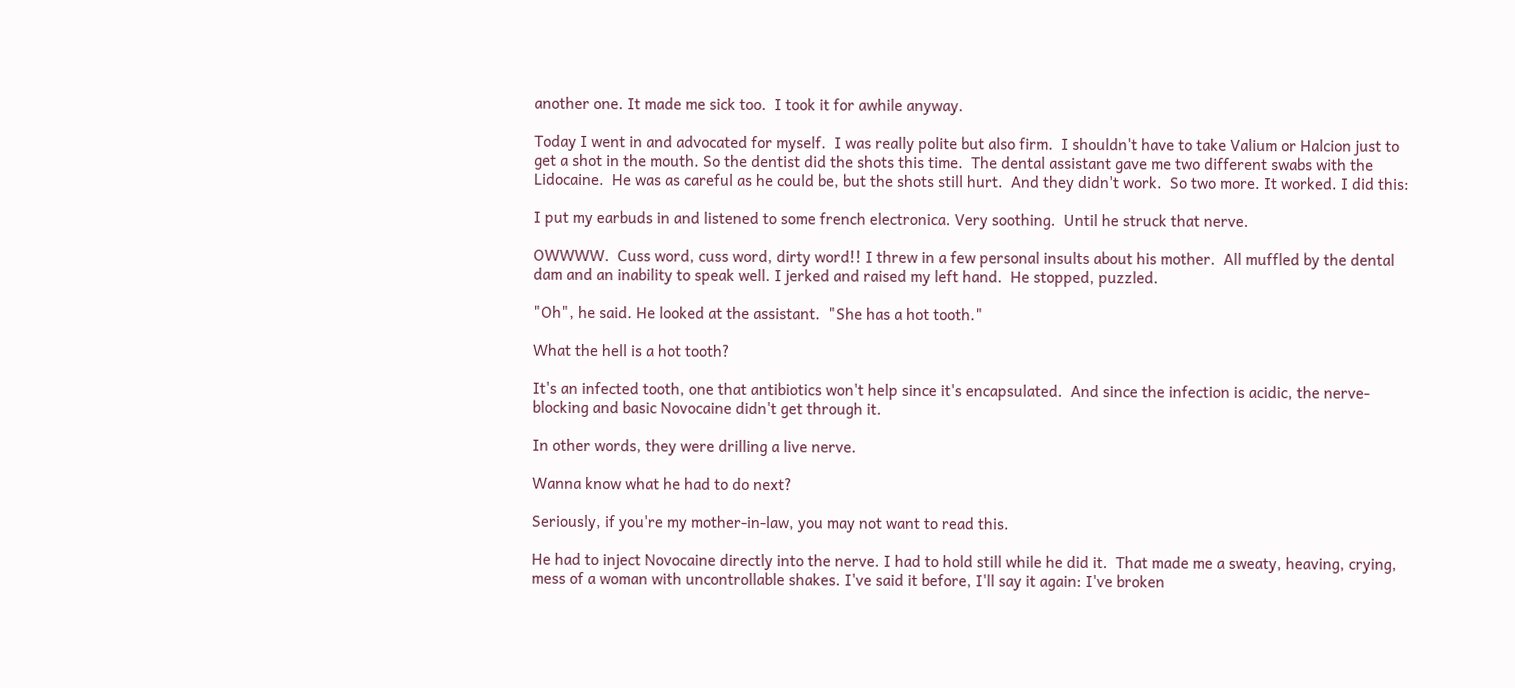another one. It made me sick too.  I took it for awhile anyway.

Today I went in and advocated for myself.  I was really polite but also firm.  I shouldn't have to take Valium or Halcion just to get a shot in the mouth. So the dentist did the shots this time.  The dental assistant gave me two different swabs with the Lidocaine.  He was as careful as he could be, but the shots still hurt.  And they didn't work.  So two more. It worked. I did this:

I put my earbuds in and listened to some french electronica. Very soothing.  Until he struck that nerve.

OWWWW.  Cuss word, cuss word, dirty word!! I threw in a few personal insults about his mother.  All muffled by the dental dam and an inability to speak well. I jerked and raised my left hand.  He stopped, puzzled.

"Oh", he said. He looked at the assistant.  "She has a hot tooth."

What the hell is a hot tooth?

It's an infected tooth, one that antibiotics won't help since it's encapsulated.  And since the infection is acidic, the nerve-blocking and basic Novocaine didn't get through it.

In other words, they were drilling a live nerve.

Wanna know what he had to do next?

Seriously, if you're my mother-in-law, you may not want to read this.

He had to inject Novocaine directly into the nerve. I had to hold still while he did it.  That made me a sweaty, heaving, crying, mess of a woman with uncontrollable shakes. I've said it before, I'll say it again: I've broken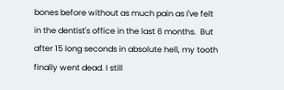bones before without as much pain as I've felt in the dentist's office in the last 6 months.  But after 15 long seconds in absolute hell, my tooth finally went dead. I still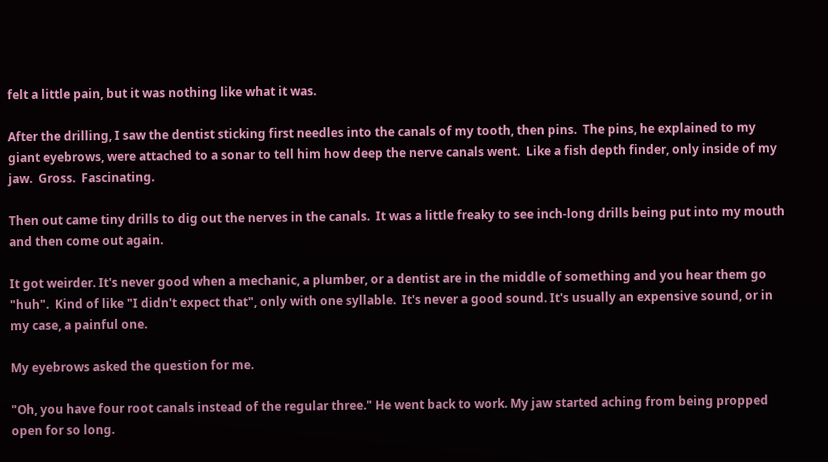felt a little pain, but it was nothing like what it was.

After the drilling, I saw the dentist sticking first needles into the canals of my tooth, then pins.  The pins, he explained to my giant eyebrows, were attached to a sonar to tell him how deep the nerve canals went.  Like a fish depth finder, only inside of my jaw.  Gross.  Fascinating.

Then out came tiny drills to dig out the nerves in the canals.  It was a little freaky to see inch-long drills being put into my mouth and then come out again.

It got weirder. It's never good when a mechanic, a plumber, or a dentist are in the middle of something and you hear them go "huh".  Kind of like "I didn't expect that", only with one syllable.  It's never a good sound. It's usually an expensive sound, or in my case, a painful one.

My eyebrows asked the question for me.

"Oh, you have four root canals instead of the regular three." He went back to work. My jaw started aching from being propped open for so long.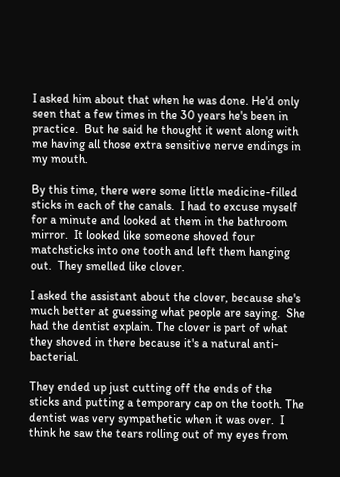I asked him about that when he was done. He'd only seen that a few times in the 30 years he's been in practice.  But he said he thought it went along with me having all those extra sensitive nerve endings in my mouth.

By this time, there were some little medicine-filled sticks in each of the canals.  I had to excuse myself for a minute and looked at them in the bathroom mirror.  It looked like someone shoved four
matchsticks into one tooth and left them hanging out.  They smelled like clover.

I asked the assistant about the clover, because she's much better at guessing what people are saying.  She had the dentist explain. The clover is part of what they shoved in there because it's a natural anti-bacterial.

They ended up just cutting off the ends of the sticks and putting a temporary cap on the tooth. The dentist was very sympathetic when it was over.  I think he saw the tears rolling out of my eyes from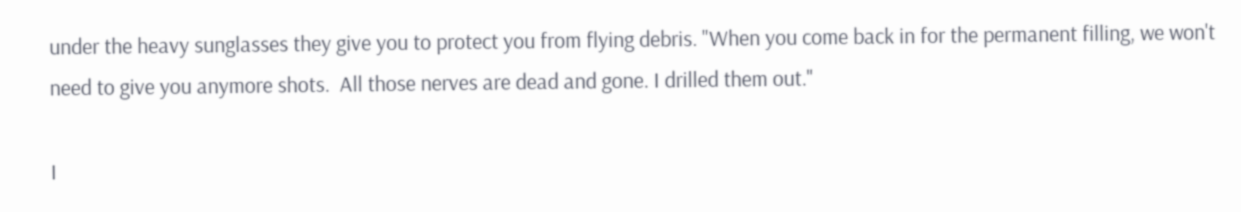under the heavy sunglasses they give you to protect you from flying debris. "When you come back in for the permanent filling, we won't need to give you anymore shots.  All those nerves are dead and gone. I drilled them out."

I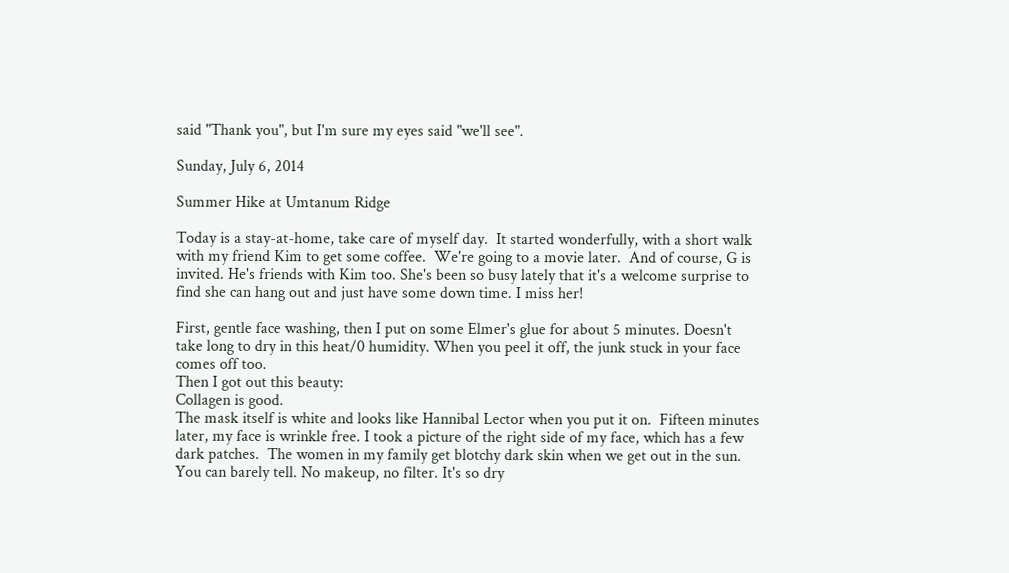said "Thank you", but I'm sure my eyes said "we'll see".

Sunday, July 6, 2014

Summer Hike at Umtanum Ridge

Today is a stay-at-home, take care of myself day.  It started wonderfully, with a short walk with my friend Kim to get some coffee.  We're going to a movie later.  And of course, G is invited. He's friends with Kim too. She's been so busy lately that it's a welcome surprise to find she can hang out and just have some down time. I miss her!

First, gentle face washing, then I put on some Elmer's glue for about 5 minutes. Doesn't take long to dry in this heat/0 humidity. When you peel it off, the junk stuck in your face comes off too.
Then I got out this beauty:
Collagen is good.
The mask itself is white and looks like Hannibal Lector when you put it on.  Fifteen minutes later, my face is wrinkle free. I took a picture of the right side of my face, which has a few dark patches.  The women in my family get blotchy dark skin when we get out in the sun.  You can barely tell. No makeup, no filter. It's so dry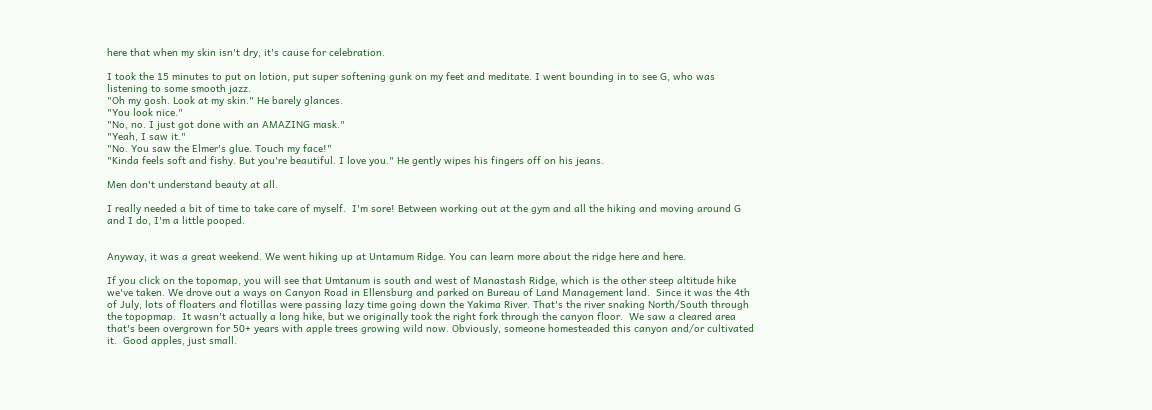here that when my skin isn't dry, it's cause for celebration.

I took the 15 minutes to put on lotion, put super softening gunk on my feet and meditate. I went bounding in to see G, who was listening to some smooth jazz.
"Oh my gosh. Look at my skin." He barely glances.
"You look nice."
"No, no. I just got done with an AMAZING mask."
"Yeah, I saw it."
"No. You saw the Elmer's glue. Touch my face!"
"Kinda feels soft and fishy. But you're beautiful. I love you." He gently wipes his fingers off on his jeans.

Men don't understand beauty at all.

I really needed a bit of time to take care of myself.  I'm sore! Between working out at the gym and all the hiking and moving around G and I do, I'm a little pooped.


Anyway, it was a great weekend. We went hiking up at Untamum Ridge. You can learn more about the ridge here and here.

If you click on the topomap, you will see that Umtanum is south and west of Manastash Ridge, which is the other steep altitude hike we've taken. We drove out a ways on Canyon Road in Ellensburg and parked on Bureau of Land Management land.  Since it was the 4th of July, lots of floaters and flotillas were passing lazy time going down the Yakima River. That's the river snaking North/South through the topopmap.  It wasn't actually a long hike, but we originally took the right fork through the canyon floor.  We saw a cleared area that's been overgrown for 50+ years with apple trees growing wild now. Obviously, someone homesteaded this canyon and/or cultivated it.  Good apples, just small.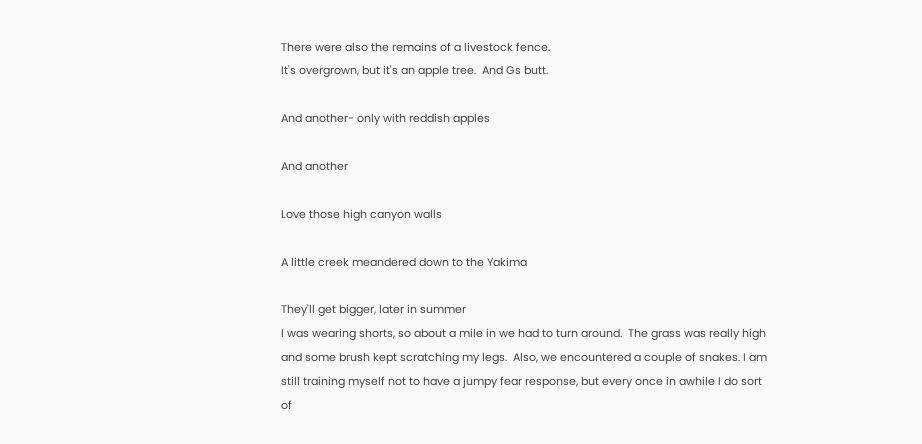There were also the remains of a livestock fence.
It's overgrown, but it's an apple tree.  And Gs butt.

And another- only with reddish apples

And another

Love those high canyon walls

A little creek meandered down to the Yakima

They'll get bigger, later in summer
I was wearing shorts, so about a mile in we had to turn around.  The grass was really high and some brush kept scratching my legs.  Also, we encountered a couple of snakes. I am still training myself not to have a jumpy fear response, but every once in awhile I do sort of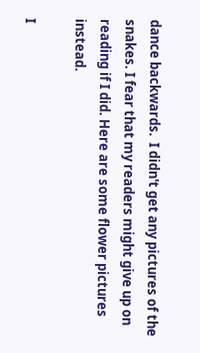dance backwards.  I didn't get any pictures of the snakes. I fear that my readers might give up on reading if I did. Here are some flower pictures instead.

I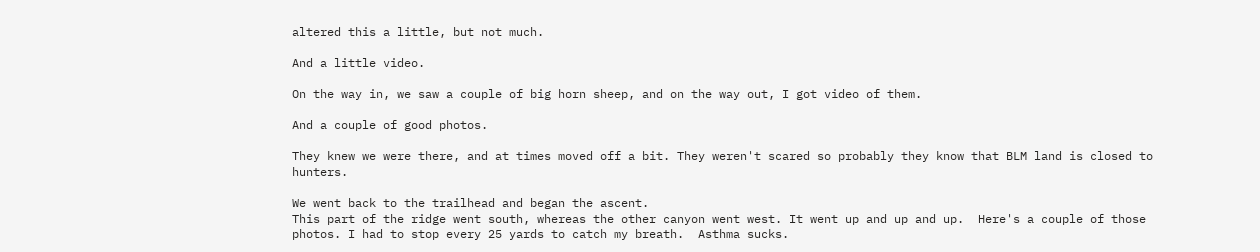altered this a little, but not much.

And a little video.

On the way in, we saw a couple of big horn sheep, and on the way out, I got video of them.

And a couple of good photos.

They knew we were there, and at times moved off a bit. They weren't scared so probably they know that BLM land is closed to hunters.

We went back to the trailhead and began the ascent.
This part of the ridge went south, whereas the other canyon went west. It went up and up and up.  Here's a couple of those photos. I had to stop every 25 yards to catch my breath.  Asthma sucks.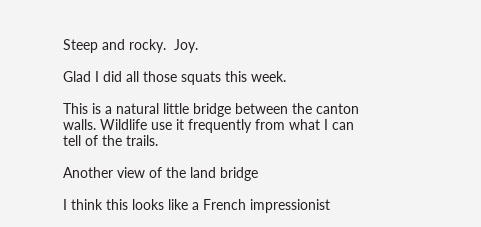Steep and rocky.  Joy.

Glad I did all those squats this week.

This is a natural little bridge between the canton walls. Wildlife use it frequently from what I can tell of the trails.

Another view of the land bridge

I think this looks like a French impressionist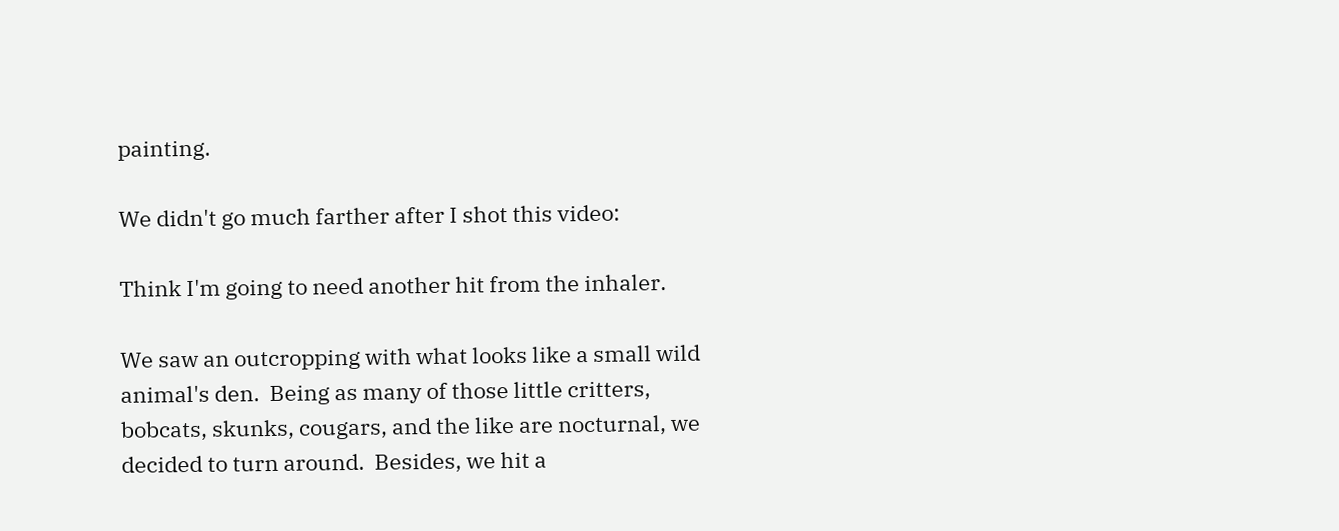painting.

We didn't go much farther after I shot this video:

Think I'm going to need another hit from the inhaler.

We saw an outcropping with what looks like a small wild animal's den.  Being as many of those little critters, bobcats, skunks, cougars, and the like are nocturnal, we decided to turn around.  Besides, we hit a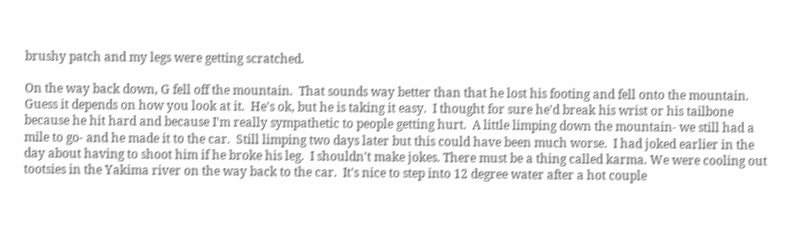brushy patch and my legs were getting scratched.

On the way back down, G fell off the mountain.  That sounds way better than that he lost his footing and fell onto the mountain.  Guess it depends on how you look at it.  He's ok, but he is taking it easy.  I thought for sure he'd break his wrist or his tailbone because he hit hard and because I'm really sympathetic to people getting hurt.  A little limping down the mountain- we still had a mile to go- and he made it to the car.  Still limping two days later but this could have been much worse.  I had joked earlier in the day about having to shoot him if he broke his leg.  I shouldn't make jokes. There must be a thing called karma. We were cooling out tootsies in the Yakima river on the way back to the car.  It's nice to step into 12 degree water after a hot couple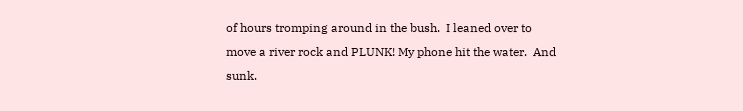of hours tromping around in the bush.  I leaned over to move a river rock and PLUNK! My phone hit the water.  And sunk.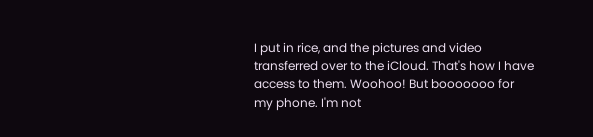I put in rice, and the pictures and video transferred over to the iCloud. That's how I have access to them. Woohoo! But booooooo for my phone. I'm not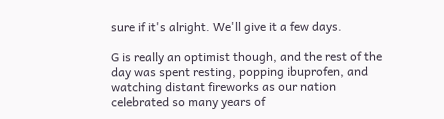sure if it's alright. We'll give it a few days.

G is really an optimist though, and the rest of the day was spent resting, popping ibuprofen, and watching distant fireworks as our nation celebrated so many years of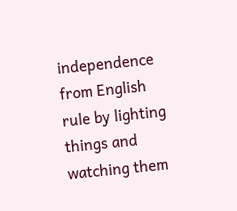independence from English rule by lighting things and watching them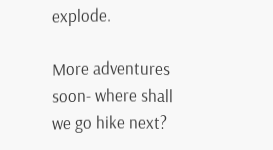explode.

More adventures soon- where shall we go hike next?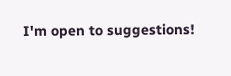I'm open to suggestions!